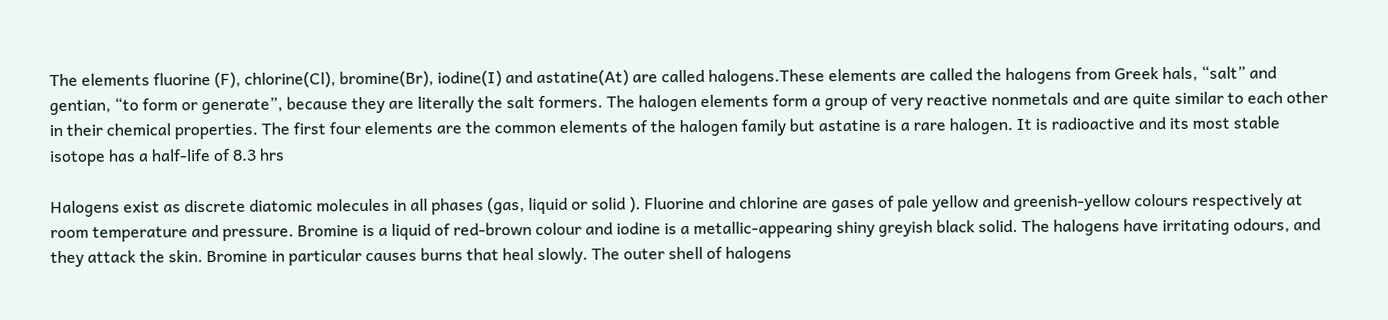The elements fluorine (F), chlorine(Cl), bromine(Br), iodine(I) and astatine(At) are called halogens.These elements are called the halogens from Greek hals, “salt” and gentian, “to form or generate”, because they are literally the salt formers. The halogen elements form a group of very reactive nonmetals and are quite similar to each other in their chemical properties. The first four elements are the common elements of the halogen family but astatine is a rare halogen. It is radioactive and its most stable isotope has a half-life of 8.3 hrs

Halogens exist as discrete diatomic molecules in all phases (gas, liquid or solid ). Fluorine and chlorine are gases of pale yellow and greenish-yellow colours respectively at room temperature and pressure. Bromine is a liquid of red-brown colour and iodine is a metallic-appearing shiny greyish black solid. The halogens have irritating odours, and they attack the skin. Bromine in particular causes burns that heal slowly. The outer shell of halogens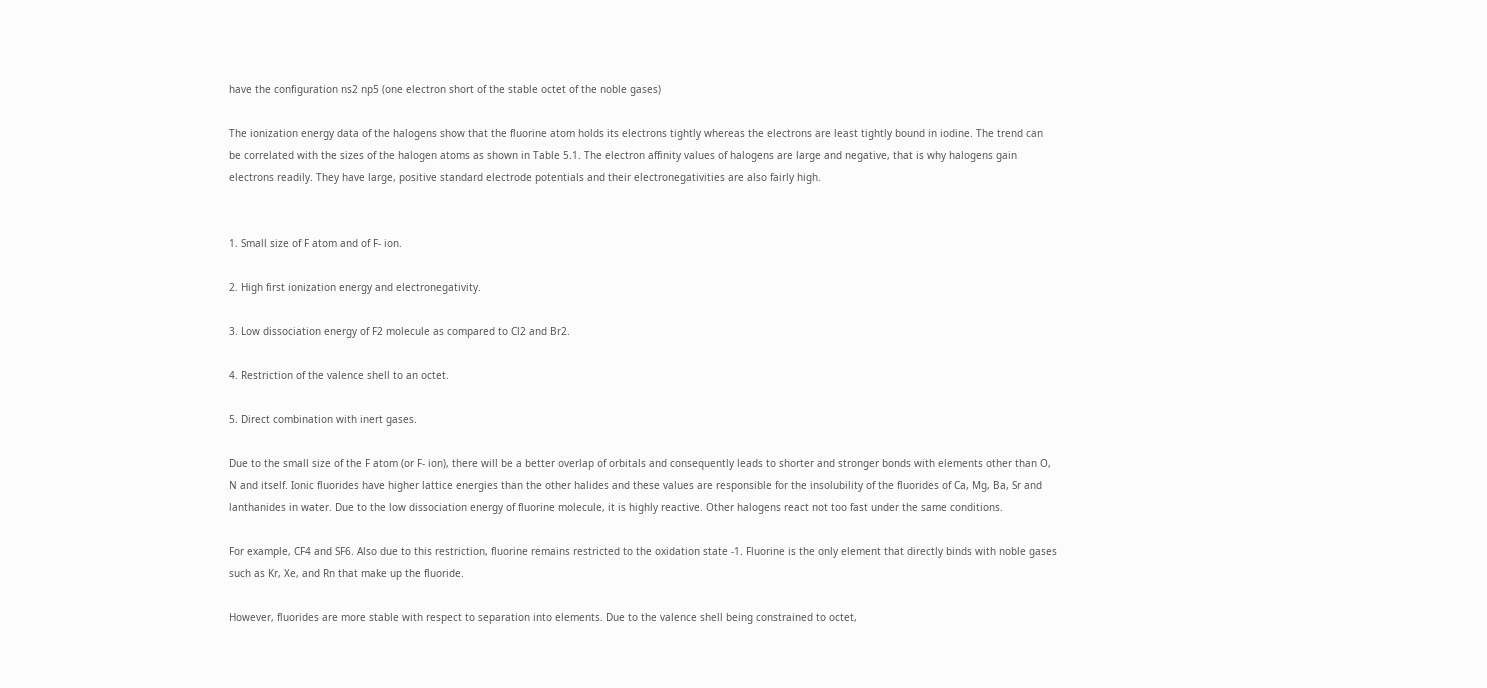have the configuration ns2 np5 (one electron short of the stable octet of the noble gases)

The ionization energy data of the halogens show that the fluorine atom holds its electrons tightly whereas the electrons are least tightly bound in iodine. The trend can be correlated with the sizes of the halogen atoms as shown in Table 5.1. The electron affinity values of halogens are large and negative, that is why halogens gain electrons readily. They have large, positive standard electrode potentials and their electronegativities are also fairly high.


1. Small size of F atom and of F- ion.

2. High first ionization energy and electronegativity.

3. Low dissociation energy of F2 molecule as compared to Cl2 and Br2.

4. Restriction of the valence shell to an octet.

5. Direct combination with inert gases.

Due to the small size of the F atom (or F- ion), there will be a better overlap of orbitals and consequently leads to shorter and stronger bonds with elements other than O, N and itself. Ionic fluorides have higher lattice energies than the other halides and these values are responsible for the insolubility of the fluorides of Ca, Mg, Ba, Sr and lanthanides in water. Due to the low dissociation energy of fluorine molecule, it is highly reactive. Other halogens react not too fast under the same conditions.

For example, CF4 and SF6. Also due to this restriction, fluorine remains restricted to the oxidation state -1. Fluorine is the only element that directly binds with noble gases such as Kr, Xe, and Rn that make up the fluoride.

However, fluorides are more stable with respect to separation into elements. Due to the valence shell being constrained to octet,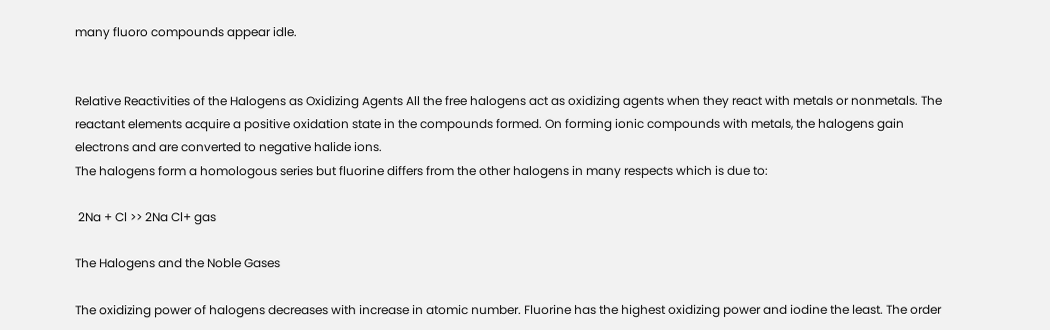many fluoro compounds appear idle.


Relative Reactivities of the Halogens as Oxidizing Agents All the free halogens act as oxidizing agents when they react with metals or nonmetals. The reactant elements acquire a positive oxidation state in the compounds formed. On forming ionic compounds with metals, the halogens gain electrons and are converted to negative halide ions.
The halogens form a homologous series but fluorine differs from the other halogens in many respects which is due to:

 2Na + Cl >> 2Na Cl+ gas

The Halogens and the Noble Gases

The oxidizing power of halogens decreases with increase in atomic number. Fluorine has the highest oxidizing power and iodine the least. The order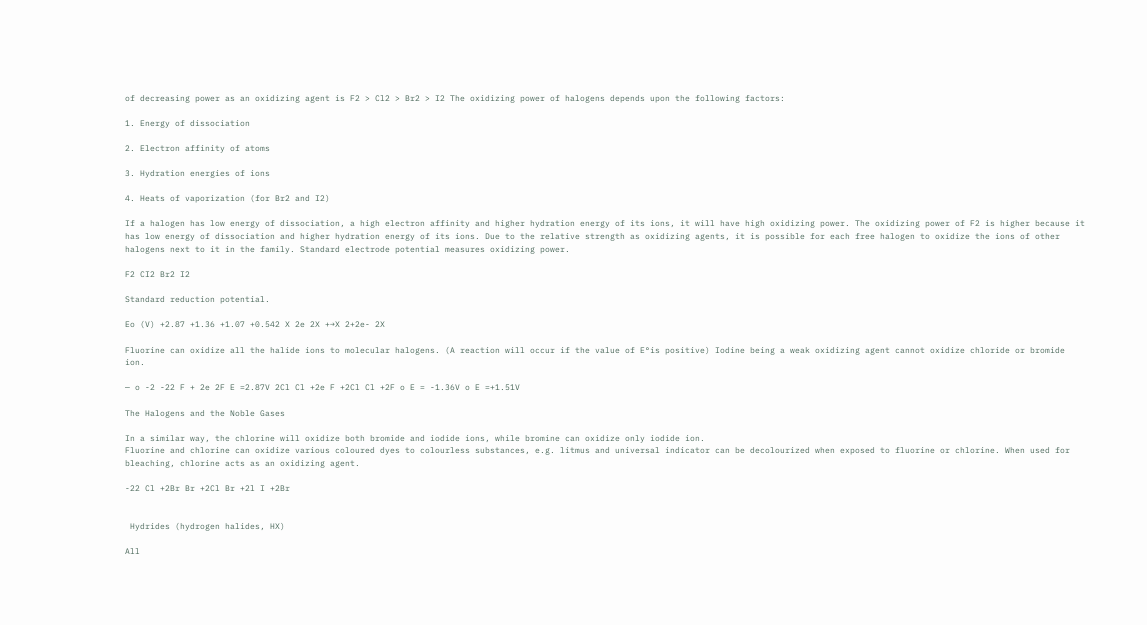of decreasing power as an oxidizing agent is F2 > Cl2 > Br2 > I2 The oxidizing power of halogens depends upon the following factors:

1. Energy of dissociation

2. Electron affinity of atoms

3. Hydration energies of ions

4. Heats of vaporization (for Br2 and I2)

If a halogen has low energy of dissociation, a high electron affinity and higher hydration energy of its ions, it will have high oxidizing power. The oxidizing power of F2 is higher because it has low energy of dissociation and higher hydration energy of its ions. Due to the relative strength as oxidizing agents, it is possible for each free halogen to oxidize the ions of other halogens next to it in the family. Standard electrode potential measures oxidizing power.

F2 CI2 Br2 I2

Standard reduction potential.

Eo (V) +2.87 +1.36 +1.07 +0.542 X 2e 2X +→X 2+2e- 2X

Fluorine can oxidize all the halide ions to molecular halogens. (A reaction will occur if the value of E°is positive) Iodine being a weak oxidizing agent cannot oxidize chloride or bromide ion.

— o -2 -22 F + 2e 2F E =2.87V 2Cl Cl +2e F +2Cl Cl +2F o E = -1.36V o E =+1.51V

The Halogens and the Noble Gases

In a similar way, the chlorine will oxidize both bromide and iodide ions, while bromine can oxidize only iodide ion.
Fluorine and chlorine can oxidize various coloured dyes to colourless substances, e.g. litmus and universal indicator can be decolourized when exposed to fluorine or chlorine. When used for bleaching, chlorine acts as an oxidizing agent.

-22 Cl +2Br Br +2Cl Br +2l I +2Br


 Hydrides (hydrogen halides, HX)

All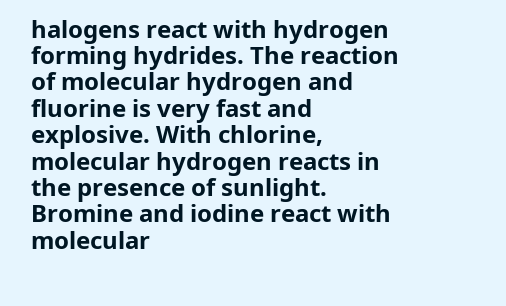halogens react with hydrogen forming hydrides. The reaction of molecular hydrogen and fluorine is very fast and explosive. With chlorine, molecular hydrogen reacts in the presence of sunlight. Bromine and iodine react with molecular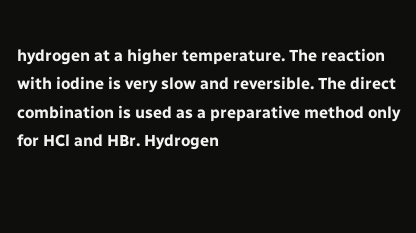hydrogen at a higher temperature. The reaction with iodine is very slow and reversible. The direct combination is used as a preparative method only for HCl and HBr. Hydrogen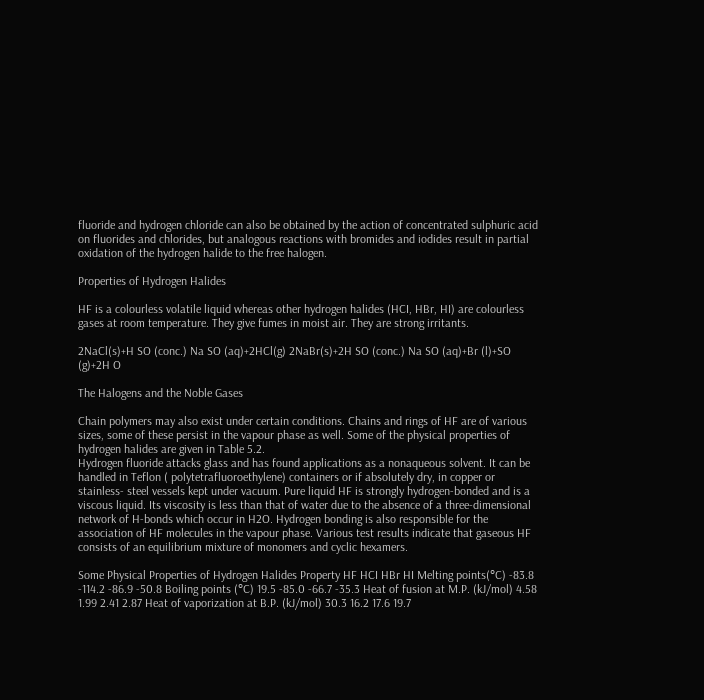fluoride and hydrogen chloride can also be obtained by the action of concentrated sulphuric acid on fluorides and chlorides, but analogous reactions with bromides and iodides result in partial oxidation of the hydrogen halide to the free halogen.

Properties of Hydrogen Halides

HF is a colourless volatile liquid whereas other hydrogen halides (HCI, HBr, HI) are colourless gases at room temperature. They give fumes in moist air. They are strong irritants.

2NaCl(s)+H SO (conc.) Na SO (aq)+2HCl(g) 2NaBr(s)+2H SO (conc.) Na SO (aq)+Br (l)+SO (g)+2H O

The Halogens and the Noble Gases

Chain polymers may also exist under certain conditions. Chains and rings of HF are of various sizes, some of these persist in the vapour phase as well. Some of the physical properties of hydrogen halides are given in Table 5.2.
Hydrogen fluoride attacks glass and has found applications as a nonaqueous solvent. It can be handled in Teflon ( polytetrafluoroethylene) containers or if absolutely dry, in copper or stainless- steel vessels kept under vacuum. Pure liquid HF is strongly hydrogen-bonded and is a viscous liquid. Its viscosity is less than that of water due to the absence of a three-dimensional network of H-bonds which occur in H2O. Hydrogen bonding is also responsible for the association of HF molecules in the vapour phase. Various test results indicate that gaseous HF consists of an equilibrium mixture of monomers and cyclic hexamers.

Some Physical Properties of Hydrogen Halides Property HF HCI HBr HI Melting points(°C) -83.8 -114.2 -86.9 -50.8 Boiling points (°C) 19.5 -85.0 -66.7 -35.3 Heat of fusion at M.P. (kJ/mol) 4.58 1.99 2.41 2.87 Heat of vaporization at B.P. (kJ/mol) 30.3 16.2 17.6 19.7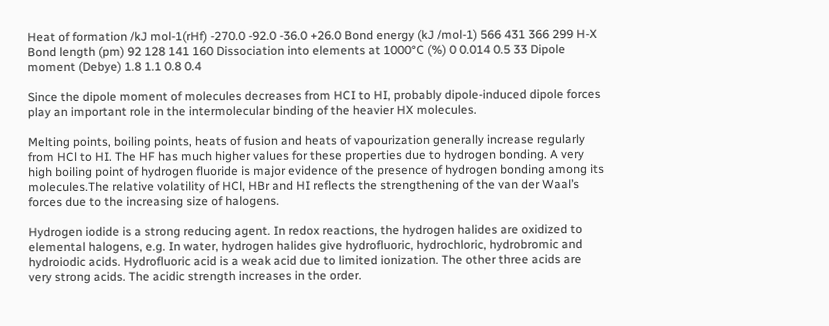Heat of formation /kJ mol-1(rHf) -270.0 -92.0 -36.0 +26.0 Bond energy (kJ /mol-1) 566 431 366 299 H-X Bond length (pm) 92 128 141 160 Dissociation into elements at 1000°C (%) 0 0.014 0.5 33 Dipole moment (Debye) 1.8 1.1 0.8 0.4

Since the dipole moment of molecules decreases from HCI to HI, probably dipole-induced dipole forces play an important role in the intermolecular binding of the heavier HX molecules.

Melting points, boiling points, heats of fusion and heats of vapourization generally increase regularly from HCl to HI. The HF has much higher values for these properties due to hydrogen bonding. A very high boiling point of hydrogen fluoride is major evidence of the presence of hydrogen bonding among its molecules.The relative volatility of HCl, HBr and HI reflects the strengthening of the van der Waal’s forces due to the increasing size of halogens.

Hydrogen iodide is a strong reducing agent. In redox reactions, the hydrogen halides are oxidized to elemental halogens, e.g. In water, hydrogen halides give hydrofluoric, hydrochloric, hydrobromic and hydroiodic acids. Hydrofluoric acid is a weak acid due to limited ionization. The other three acids are very strong acids. The acidic strength increases in the order.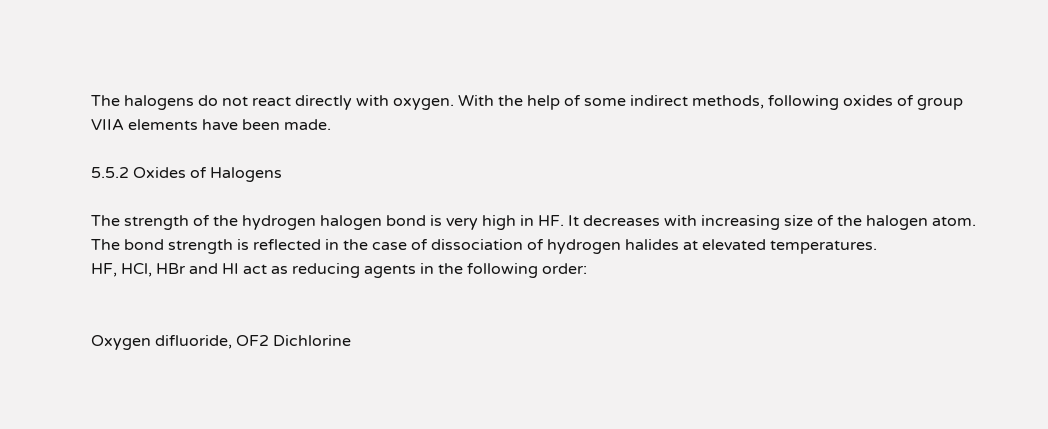The halogens do not react directly with oxygen. With the help of some indirect methods, following oxides of group VIIA elements have been made.

5.5.2 Oxides of Halogens

The strength of the hydrogen halogen bond is very high in HF. It decreases with increasing size of the halogen atom. The bond strength is reflected in the case of dissociation of hydrogen halides at elevated temperatures.
HF, HCl, HBr and HI act as reducing agents in the following order:


Oxygen difluoride, OF2 Dichlorine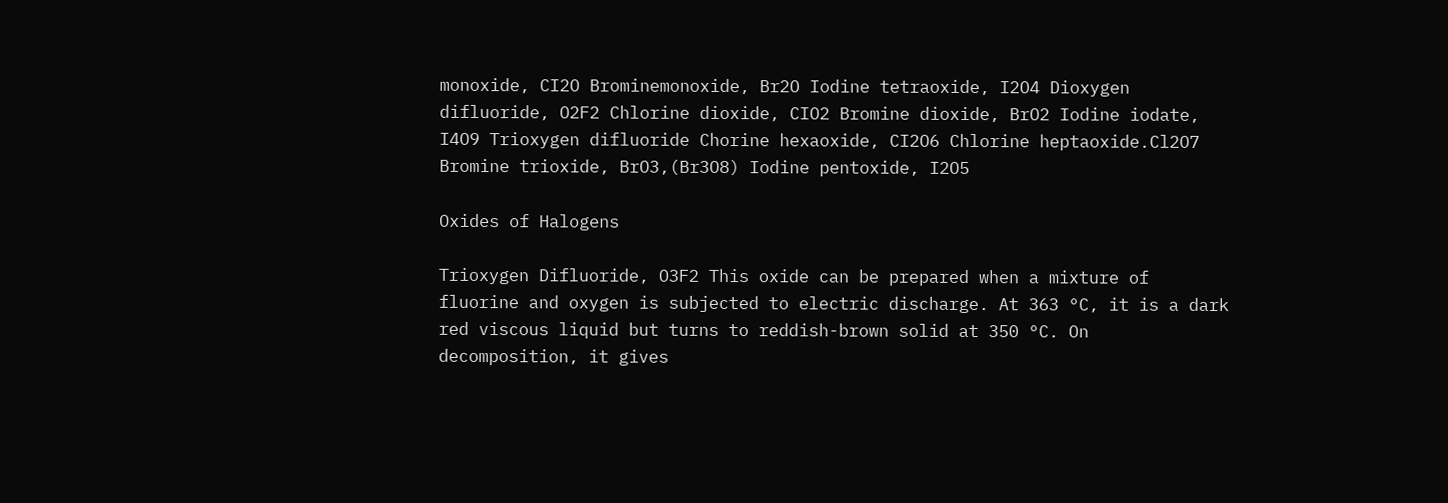monoxide, CI2O Brominemonoxide, Br2O Iodine tetraoxide, I2O4 Dioxygen difluoride, O2F2 Chlorine dioxide, CIO2 Bromine dioxide, BrO2 Iodine iodate, I4O9 Trioxygen difluoride Chorine hexaoxide, CI2O6 Chlorine heptaoxide.Cl2O7 Bromine trioxide, BrO3,(Br3O8) Iodine pentoxide, I2O5

Oxides of Halogens

Trioxygen Difluoride, O3F2 This oxide can be prepared when a mixture of fluorine and oxygen is subjected to electric discharge. At 363 °C, it is a dark red viscous liquid but turns to reddish-brown solid at 350 °C. On decomposition, it gives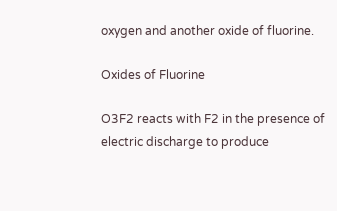oxygen and another oxide of fluorine.

Oxides of Fluorine

O3F2 reacts with F2 in the presence of electric discharge to produce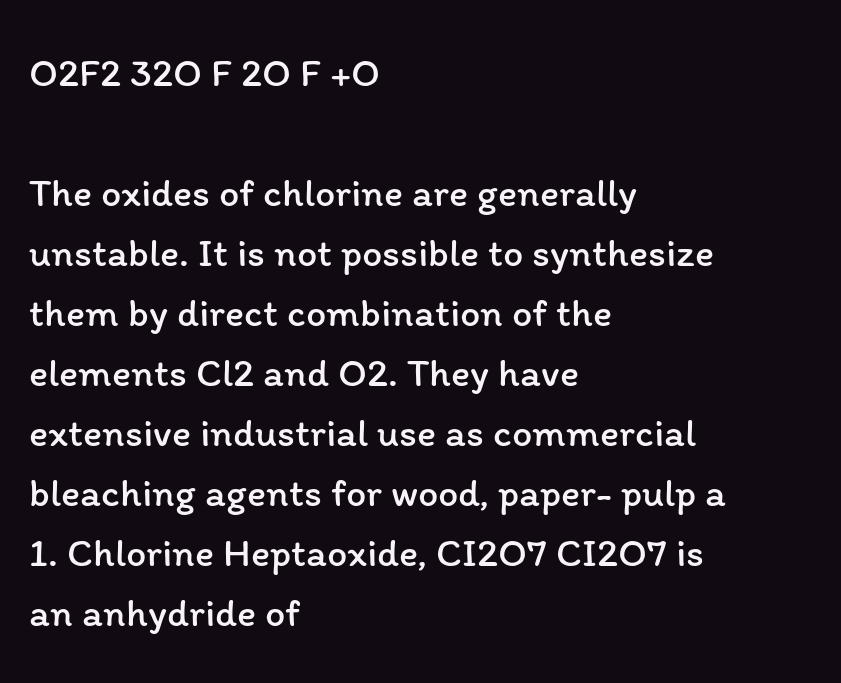O2F2 32O F 2O F +O

The oxides of chlorine are generally unstable. It is not possible to synthesize them by direct combination of the elements Cl2 and O2. They have extensive industrial use as commercial bleaching agents for wood, paper- pulp a
1. Chlorine Heptaoxide, CI2O7 CI2O7 is an anhydride of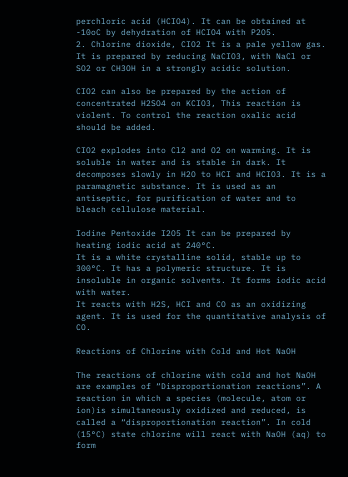perchloric acid (HCIO4). It can be obtained at -10oC by dehydration of HCIO4 with P2O5.
2. Chlorine dioxide, CIO2 It is a pale yellow gas. It is prepared by reducing NaCIO3, with NaCl or SO2 or CH3OH in a strongly acidic solution.

CIO2 can also be prepared by the action of concentrated H2SO4 on KCIO3, This reaction is violent. To control the reaction oxalic acid should be added.

CIO2 explodes into Cl2 and O2 on warming. It is soluble in water and is stable in dark. It decomposes slowly in H2O to HCI and HCIO3. It is a paramagnetic substance. It is used as an antiseptic, for purification of water and to bleach cellulose material.

Iodine Pentoxide I2O5 It can be prepared by heating iodic acid at 240°C.
It is a white crystalline solid, stable up to 300°C. It has a polymeric structure. It is insoluble in organic solvents. It forms iodic acid with water.
It reacts with H2S, HCI and CO as an oxidizing agent. It is used for the quantitative analysis of CO.

Reactions of Chlorine with Cold and Hot NaOH

The reactions of chlorine with cold and hot NaOH are examples of “Disproportionation reactions”. A reaction in which a species (molecule, atom or ion)is simultaneously oxidized and reduced, is called a “disproportionation reaction”. In cold (15°C) state chlorine will react with NaOH (aq) to form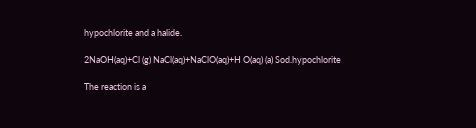hypochlorite and a halide.

2NaOH(aq)+Cl (g) NaCl(aq)+NaClO(aq)+H O(aq) (a) Sod.hypochlorite

The reaction is a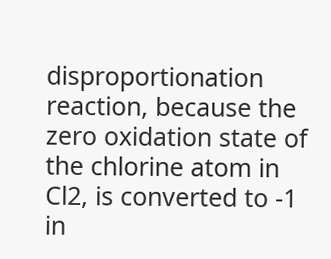disproportionation reaction, because the zero oxidation state of the chlorine atom in Cl2, is converted to -1 in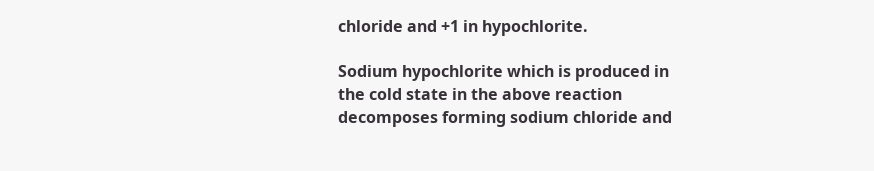chloride and +1 in hypochlorite.

Sodium hypochlorite which is produced in the cold state in the above reaction decomposes forming sodium chloride and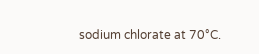sodium chlorate at 70°C.